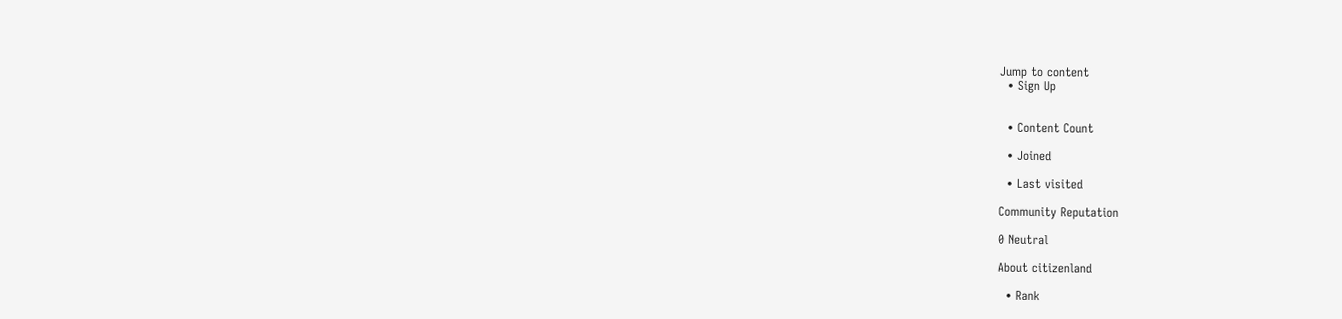Jump to content
  • Sign Up


  • Content Count

  • Joined

  • Last visited

Community Reputation

0 Neutral

About citizenland

  • Rank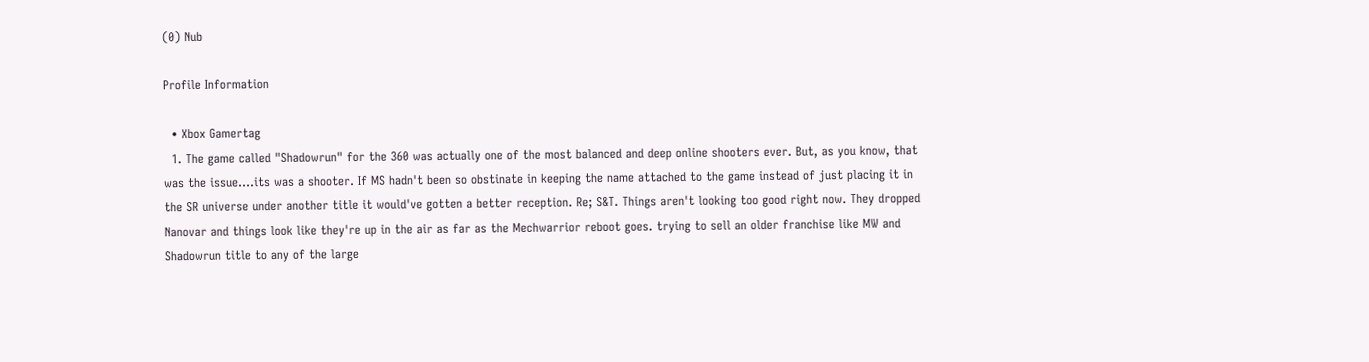(0) Nub

Profile Information

  • Xbox Gamertag
  1. The game called "Shadowrun" for the 360 was actually one of the most balanced and deep online shooters ever. But, as you know, that was the issue....its was a shooter. If MS hadn't been so obstinate in keeping the name attached to the game instead of just placing it in the SR universe under another title it would've gotten a better reception. Re; S&T. Things aren't looking too good right now. They dropped Nanovar and things look like they're up in the air as far as the Mechwarrior reboot goes. trying to sell an older franchise like MW and Shadowrun title to any of the large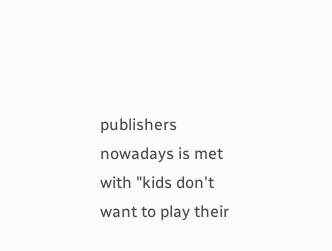publishers nowadays is met with "kids don't want to play their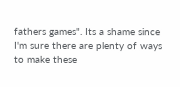fathers games". Its a shame since I'm sure there are plenty of ways to make these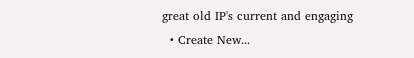great old IP's current and engaging
  • Create New...